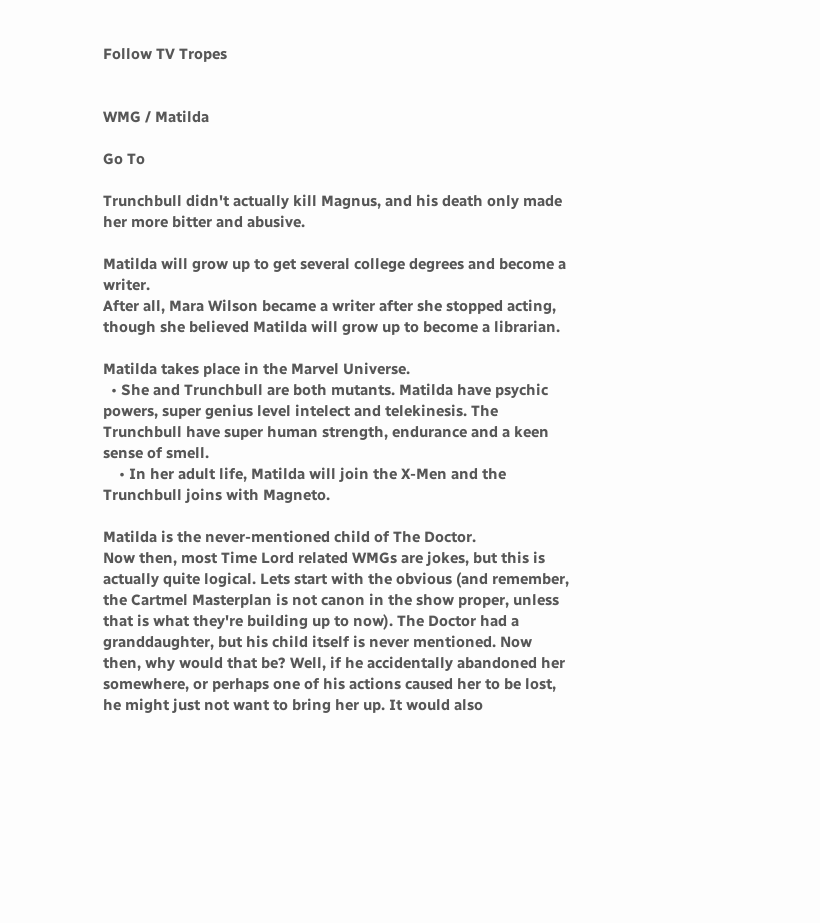Follow TV Tropes


WMG / Matilda

Go To

Trunchbull didn't actually kill Magnus, and his death only made her more bitter and abusive.

Matilda will grow up to get several college degrees and become a writer.
After all, Mara Wilson became a writer after she stopped acting, though she believed Matilda will grow up to become a librarian.

Matilda takes place in the Marvel Universe.
  • She and Trunchbull are both mutants. Matilda have psychic powers, super genius level intelect and telekinesis. The Trunchbull have super human strength, endurance and a keen sense of smell.
    • In her adult life, Matilda will join the X-Men and the Trunchbull joins with Magneto.

Matilda is the never-mentioned child of The Doctor.
Now then, most Time Lord related WMGs are jokes, but this is actually quite logical. Lets start with the obvious (and remember, the Cartmel Masterplan is not canon in the show proper, unless that is what they're building up to now). The Doctor had a granddaughter, but his child itself is never mentioned. Now then, why would that be? Well, if he accidentally abandoned her somewhere, or perhaps one of his actions caused her to be lost, he might just not want to bring her up. It would also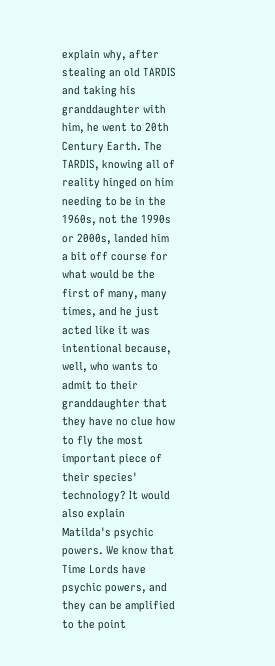explain why, after stealing an old TARDIS and taking his granddaughter with him, he went to 20th Century Earth. The TARDIS, knowing all of reality hinged on him needing to be in the 1960s, not the 1990s or 2000s, landed him a bit off course for what would be the first of many, many times, and he just acted like it was intentional because, well, who wants to admit to their granddaughter that they have no clue how to fly the most important piece of their species' technology? It would also explain Matilda's psychic powers. We know that Time Lords have psychic powers, and they can be amplified to the point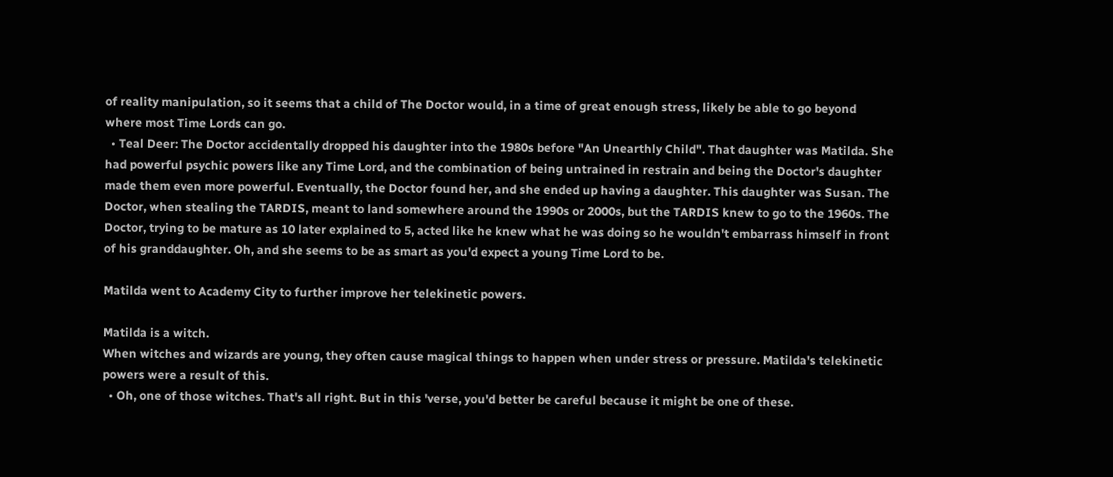of reality manipulation, so it seems that a child of The Doctor would, in a time of great enough stress, likely be able to go beyond where most Time Lords can go.
  • Teal Deer: The Doctor accidentally dropped his daughter into the 1980s before "An Unearthly Child". That daughter was Matilda. She had powerful psychic powers like any Time Lord, and the combination of being untrained in restrain and being the Doctor's daughter made them even more powerful. Eventually, the Doctor found her, and she ended up having a daughter. This daughter was Susan. The Doctor, when stealing the TARDIS, meant to land somewhere around the 1990s or 2000s, but the TARDIS knew to go to the 1960s. The Doctor, trying to be mature as 10 later explained to 5, acted like he knew what he was doing so he wouldn't embarrass himself in front of his granddaughter. Oh, and she seems to be as smart as you'd expect a young Time Lord to be.

Matilda went to Academy City to further improve her telekinetic powers.

Matilda is a witch.
When witches and wizards are young, they often cause magical things to happen when under stress or pressure. Matilda's telekinetic powers were a result of this.
  • Oh, one of those witches. That's all right. But in this 'verse, you'd better be careful because it might be one of these.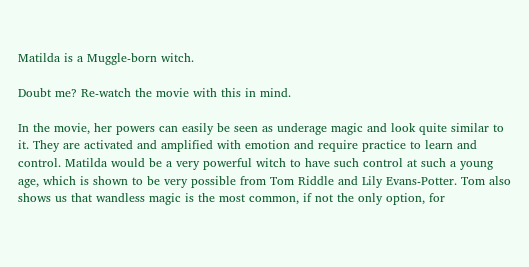Matilda is a Muggle-born witch.

Doubt me? Re-watch the movie with this in mind.

In the movie, her powers can easily be seen as underage magic and look quite similar to it. They are activated and amplified with emotion and require practice to learn and control. Matilda would be a very powerful witch to have such control at such a young age, which is shown to be very possible from Tom Riddle and Lily Evans-Potter. Tom also shows us that wandless magic is the most common, if not the only option, for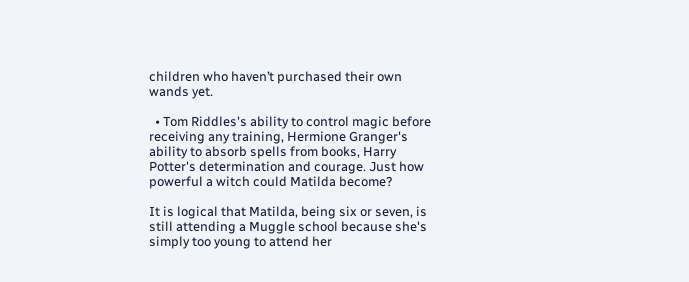children who haven’t purchased their own wands yet.

  • Tom Riddles's ability to control magic before receiving any training, Hermione Granger's ability to absorb spells from books, Harry Potter's determination and courage. Just how powerful a witch could Matilda become?

It is logical that Matilda, being six or seven, is still attending a Muggle school because she's simply too young to attend her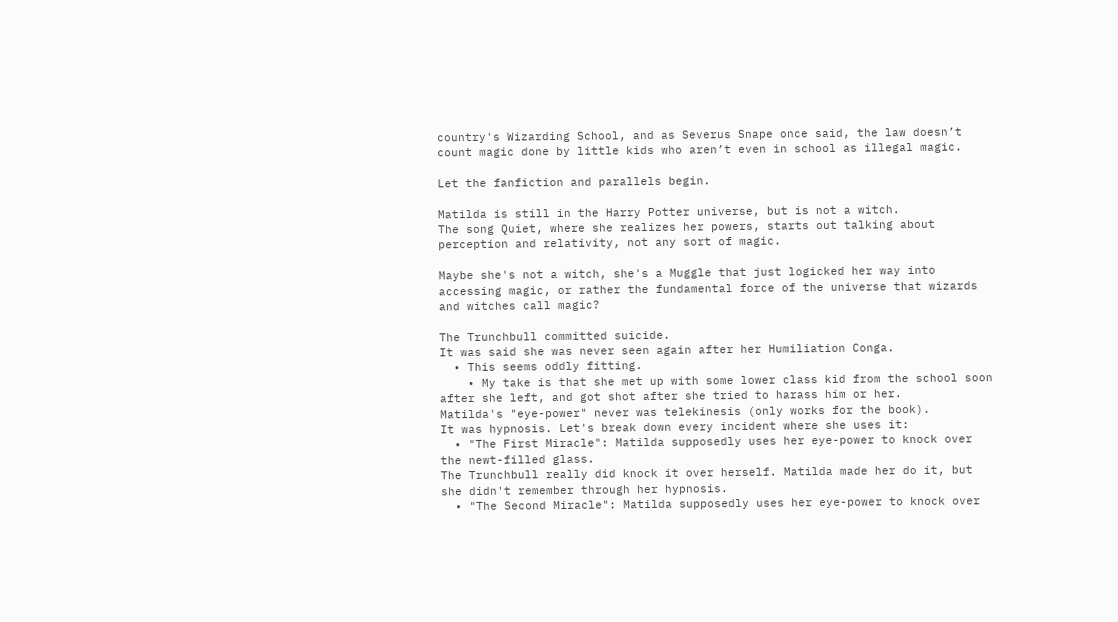country's Wizarding School, and as Severus Snape once said, the law doesn’t count magic done by little kids who aren’t even in school as illegal magic.

Let the fanfiction and parallels begin.

Matilda is still in the Harry Potter universe, but is not a witch.
The song Quiet, where she realizes her powers, starts out talking about perception and relativity, not any sort of magic.

Maybe she's not a witch, she's a Muggle that just logicked her way into accessing magic, or rather the fundamental force of the universe that wizards and witches call magic?

The Trunchbull committed suicide.
It was said she was never seen again after her Humiliation Conga.
  • This seems oddly fitting.
    • My take is that she met up with some lower class kid from the school soon after she left, and got shot after she tried to harass him or her.
Matilda's "eye-power" never was telekinesis (only works for the book).
It was hypnosis. Let's break down every incident where she uses it:
  • "The First Miracle": Matilda supposedly uses her eye-power to knock over the newt-filled glass.
The Trunchbull really did knock it over herself. Matilda made her do it, but she didn't remember through her hypnosis.
  • "The Second Miracle": Matilda supposedly uses her eye-power to knock over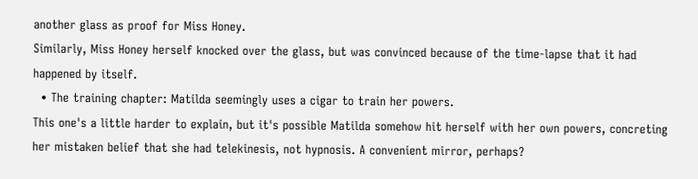another glass as proof for Miss Honey.
Similarly, Miss Honey herself knocked over the glass, but was convinced because of the time-lapse that it had happened by itself.
  • The training chapter: Matilda seemingly uses a cigar to train her powers.
This one's a little harder to explain, but it's possible Matilda somehow hit herself with her own powers, concreting her mistaken belief that she had telekinesis, not hypnosis. A convenient mirror, perhaps?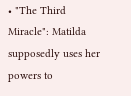• "The Third Miracle": Matilda supposedly uses her powers to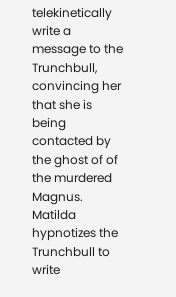telekinetically write a message to the Trunchbull, convincing her that she is being contacted by the ghost of of the murdered Magnus.
Matilda hypnotizes the Trunchbull to write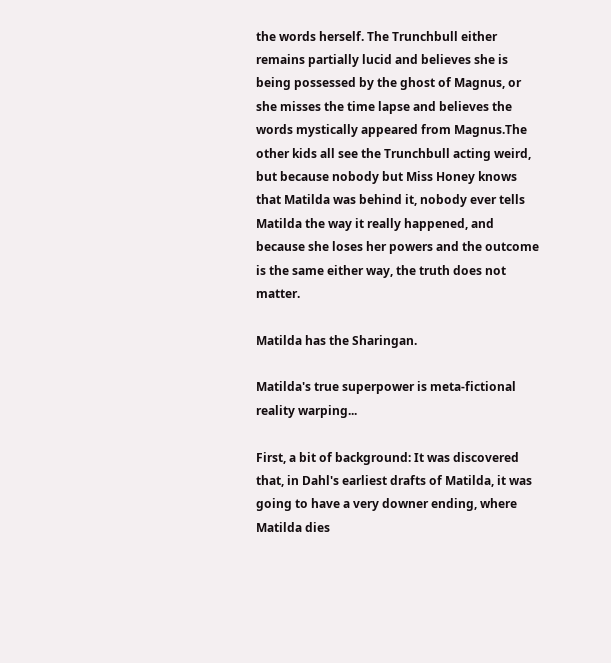the words herself. The Trunchbull either remains partially lucid and believes she is being possessed by the ghost of Magnus, or she misses the time lapse and believes the words mystically appeared from Magnus.The other kids all see the Trunchbull acting weird, but because nobody but Miss Honey knows that Matilda was behind it, nobody ever tells Matilda the way it really happened, and because she loses her powers and the outcome is the same either way, the truth does not matter.

Matilda has the Sharingan.

Matilda's true superpower is meta-fictional reality warping...

First, a bit of background: It was discovered that, in Dahl's earliest drafts of Matilda, it was going to have a very downer ending, where Matilda dies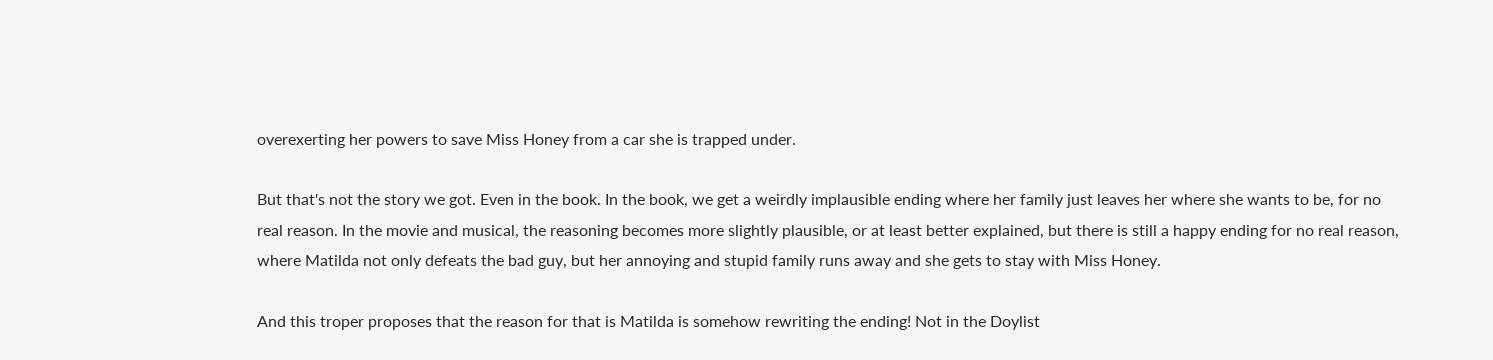overexerting her powers to save Miss Honey from a car she is trapped under.

But that's not the story we got. Even in the book. In the book, we get a weirdly implausible ending where her family just leaves her where she wants to be, for no real reason. In the movie and musical, the reasoning becomes more slightly plausible, or at least better explained, but there is still a happy ending for no real reason, where Matilda not only defeats the bad guy, but her annoying and stupid family runs away and she gets to stay with Miss Honey.

And this troper proposes that the reason for that is Matilda is somehow rewriting the ending! Not in the Doylist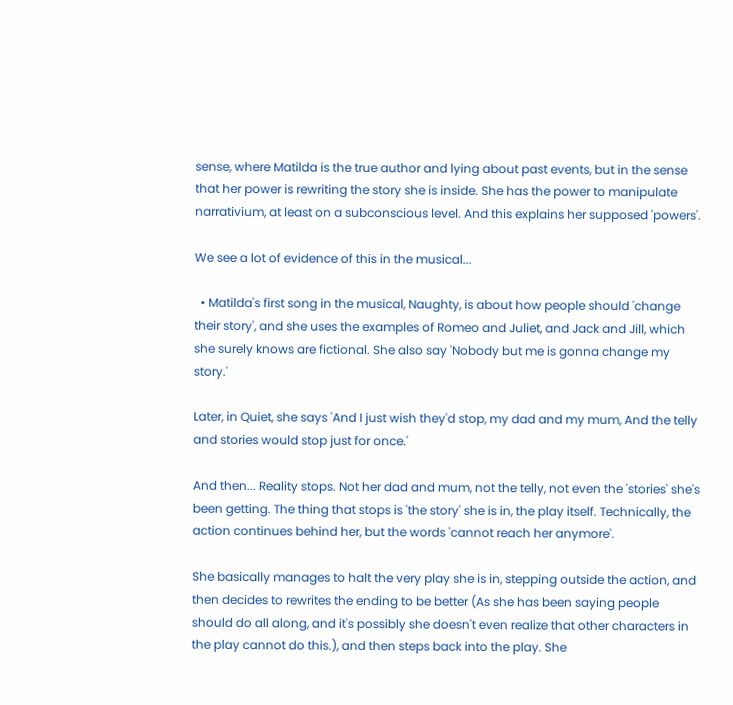sense, where Matilda is the true author and lying about past events, but in the sense that her power is rewriting the story she is inside. She has the power to manipulate narrativium, at least on a subconscious level. And this explains her supposed 'powers'.

We see a lot of evidence of this in the musical...

  • Matilda's first song in the musical, Naughty, is about how people should 'change their story', and she uses the examples of Romeo and Juliet, and Jack and Jill, which she surely knows are fictional. She also say 'Nobody but me is gonna change my story.'

Later, in Quiet, she says 'And I just wish they'd stop, my dad and my mum, And the telly and stories would stop just for once.'

And then... Reality stops. Not her dad and mum, not the telly, not even the 'stories' she's been getting. The thing that stops is 'the story' she is in, the play itself. Technically, the action continues behind her, but the words 'cannot reach her anymore'.

She basically manages to halt the very play she is in, stepping outside the action, and then decides to rewrites the ending to be better (As she has been saying people should do all along, and it's possibly she doesn't even realize that other characters in the play cannot do this.), and then steps back into the play. She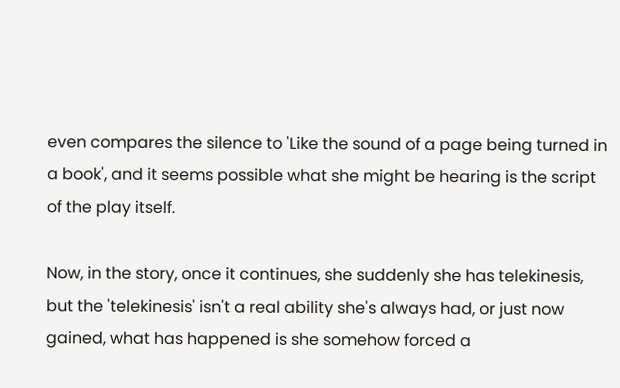even compares the silence to 'Like the sound of a page being turned in a book', and it seems possible what she might be hearing is the script of the play itself.

Now, in the story, once it continues, she suddenly she has telekinesis, but the 'telekinesis' isn't a real ability she's always had, or just now gained, what has happened is she somehow forced a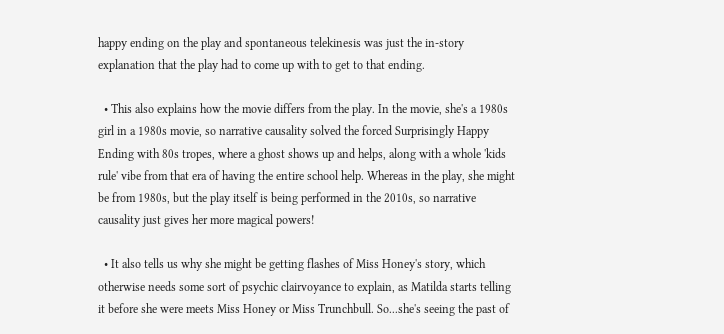happy ending on the play and spontaneous telekinesis was just the in-story explanation that the play had to come up with to get to that ending.

  • This also explains how the movie differs from the play. In the movie, she's a 1980s girl in a 1980s movie, so narrative causality solved the forced Surprisingly Happy Ending with 80s tropes, where a ghost shows up and helps, along with a whole 'kids rule' vibe from that era of having the entire school help. Whereas in the play, she might be from 1980s, but the play itself is being performed in the 2010s, so narrative causality just gives her more magical powers!

  • It also tells us why she might be getting flashes of Miss Honey's story, which otherwise needs some sort of psychic clairvoyance to explain, as Matilda starts telling it before she were meets Miss Honey or Miss Trunchbull. So...she's seeing the past of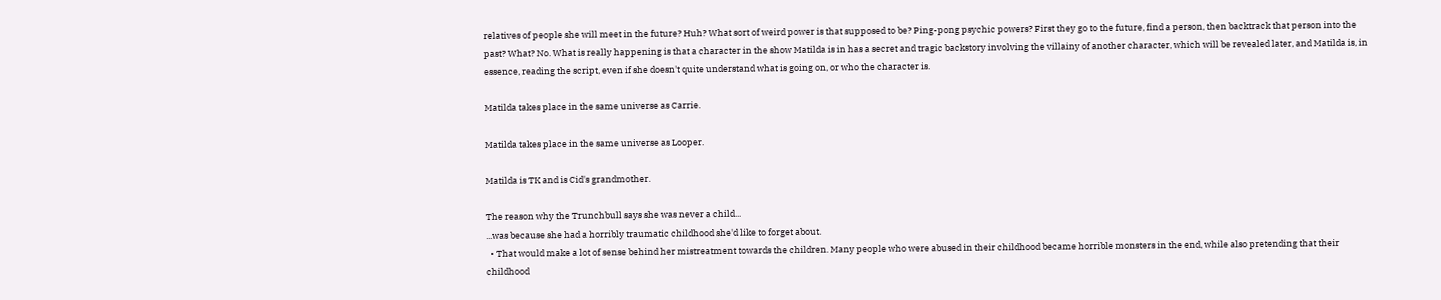relatives of people she will meet in the future? Huh? What sort of weird power is that supposed to be? Ping-pong psychic powers? First they go to the future, find a person, then backtrack that person into the past? What? No. What is really happening is that a character in the show Matilda is in has a secret and tragic backstory involving the villainy of another character, which will be revealed later, and Matilda is, in essence, reading the script, even if she doesn't quite understand what is going on, or who the character is.

Matilda takes place in the same universe as Carrie.

Matilda takes place in the same universe as Looper.

Matilda is TK and is Cid's grandmother.

The reason why the Trunchbull says she was never a child...
...was because she had a horribly traumatic childhood she'd like to forget about.
  • That would make a lot of sense behind her mistreatment towards the children. Many people who were abused in their childhood became horrible monsters in the end, while also pretending that their childhood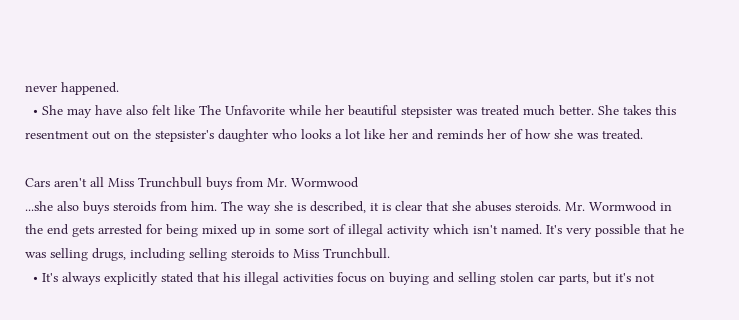never happened.
  • She may have also felt like The Unfavorite while her beautiful stepsister was treated much better. She takes this resentment out on the stepsister's daughter who looks a lot like her and reminds her of how she was treated.

Cars aren't all Miss Trunchbull buys from Mr. Wormwood
...she also buys steroids from him. The way she is described, it is clear that she abuses steroids. Mr. Wormwood in the end gets arrested for being mixed up in some sort of illegal activity which isn't named. It's very possible that he was selling drugs, including selling steroids to Miss Trunchbull.
  • It's always explicitly stated that his illegal activities focus on buying and selling stolen car parts, but it's not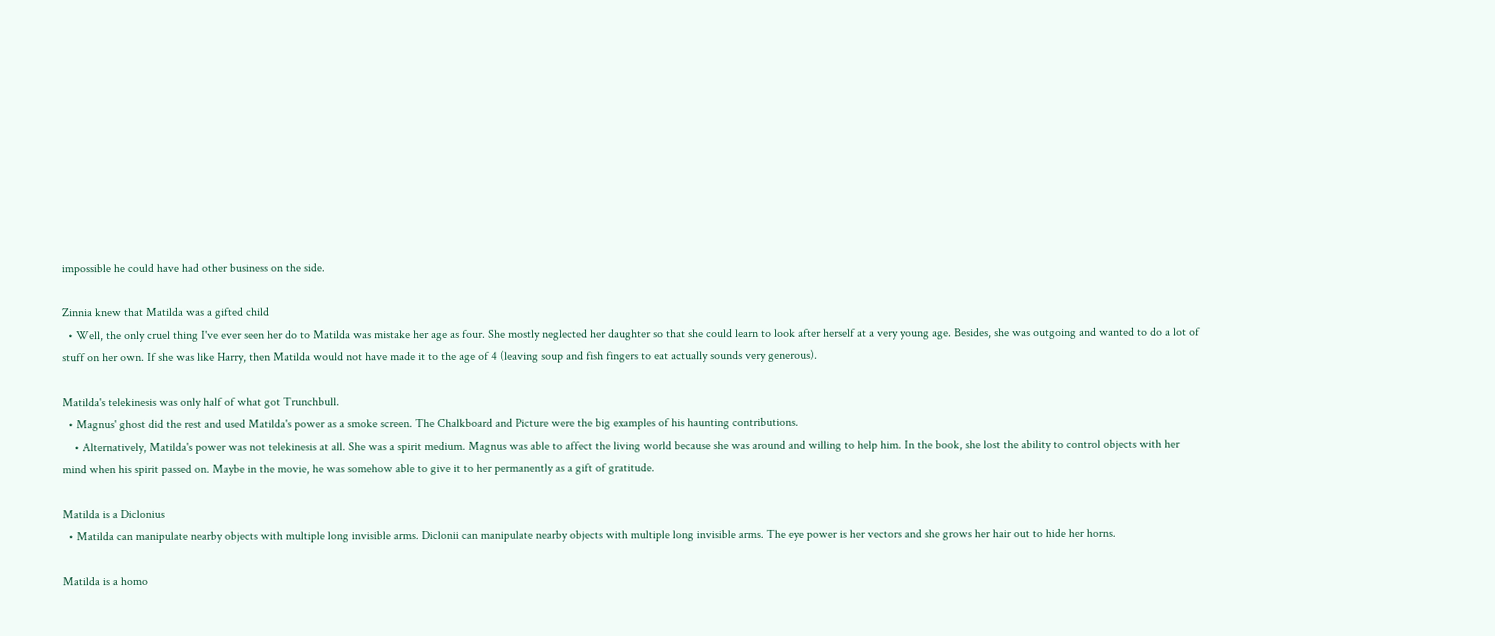impossible he could have had other business on the side.

Zinnia knew that Matilda was a gifted child
  • Well, the only cruel thing I've ever seen her do to Matilda was mistake her age as four. She mostly neglected her daughter so that she could learn to look after herself at a very young age. Besides, she was outgoing and wanted to do a lot of stuff on her own. If she was like Harry, then Matilda would not have made it to the age of 4 (leaving soup and fish fingers to eat actually sounds very generous).

Matilda's telekinesis was only half of what got Trunchbull.
  • Magnus' ghost did the rest and used Matilda's power as a smoke screen. The Chalkboard and Picture were the big examples of his haunting contributions.
    • Alternatively, Matilda's power was not telekinesis at all. She was a spirit medium. Magnus was able to affect the living world because she was around and willing to help him. In the book, she lost the ability to control objects with her mind when his spirit passed on. Maybe in the movie, he was somehow able to give it to her permanently as a gift of gratitude.

Matilda is a Diclonius
  • Matilda can manipulate nearby objects with multiple long invisible arms. Diclonii can manipulate nearby objects with multiple long invisible arms. The eye power is her vectors and she grows her hair out to hide her horns.

Matilda is a homo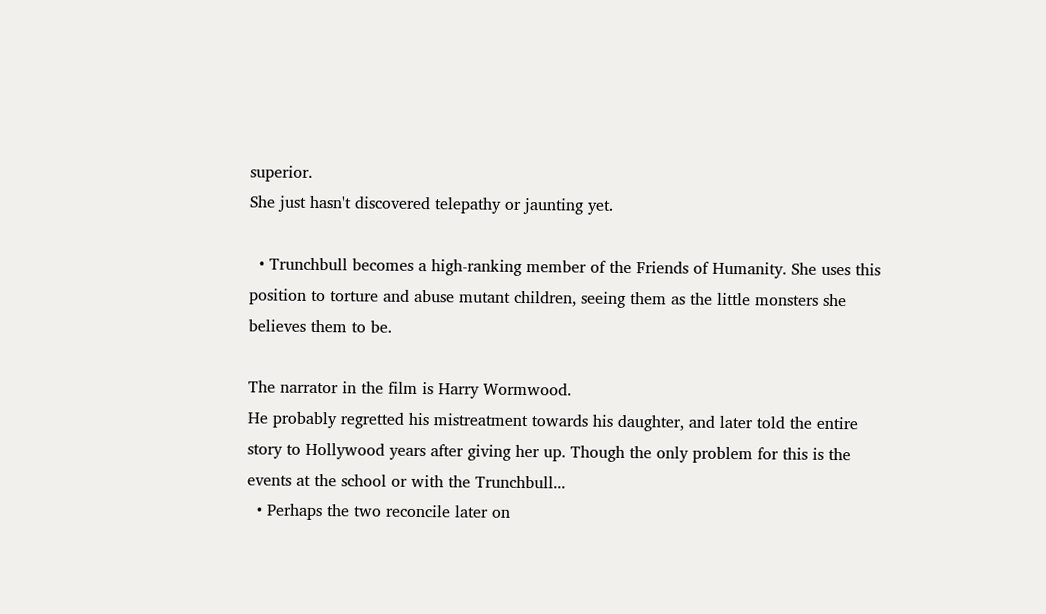superior.
She just hasn't discovered telepathy or jaunting yet.

  • Trunchbull becomes a high-ranking member of the Friends of Humanity. She uses this position to torture and abuse mutant children, seeing them as the little monsters she believes them to be.

The narrator in the film is Harry Wormwood.
He probably regretted his mistreatment towards his daughter, and later told the entire story to Hollywood years after giving her up. Though the only problem for this is the events at the school or with the Trunchbull...
  • Perhaps the two reconcile later on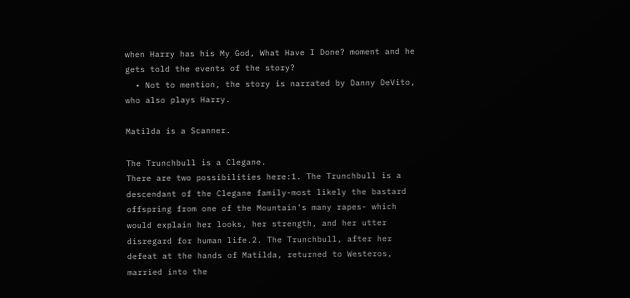when Harry has his My God, What Have I Done? moment and he gets told the events of the story?
  • Not to mention, the story is narrated by Danny DeVito, who also plays Harry.

Matilda is a Scanner.

The Trunchbull is a Clegane.
There are two possibilities here:1. The Trunchbull is a descendant of the Clegane family-most likely the bastard offspring from one of the Mountain's many rapes- which would explain her looks, her strength, and her utter disregard for human life.2. The Trunchbull, after her defeat at the hands of Matilda, returned to Westeros, married into the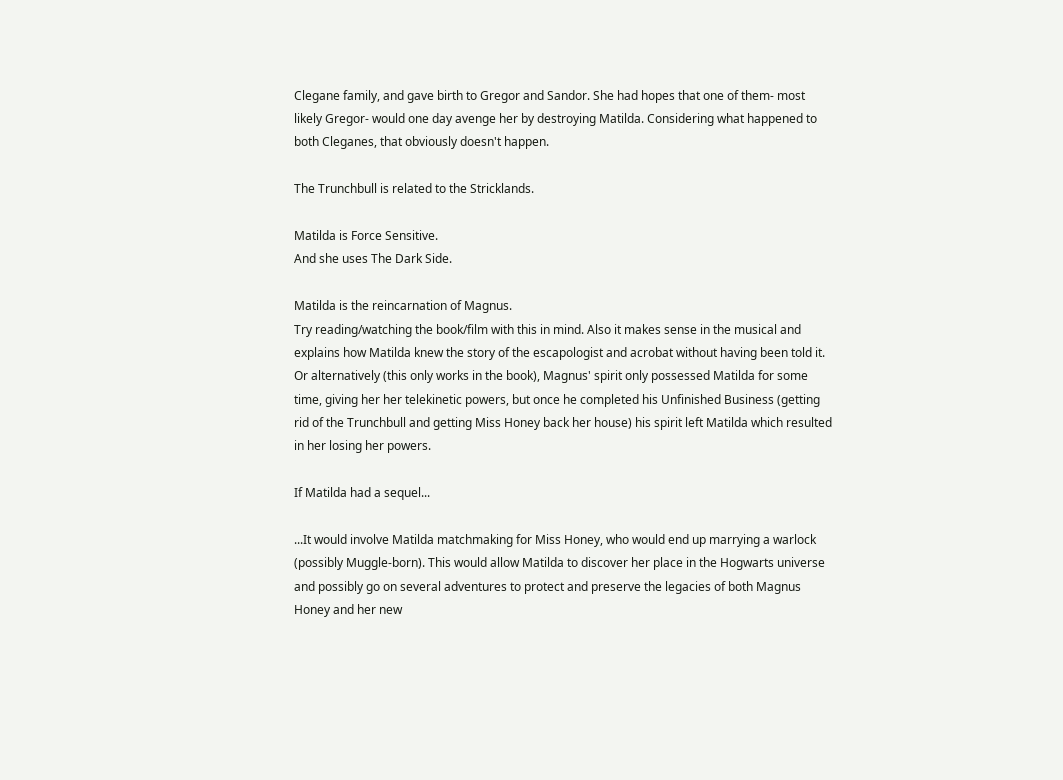Clegane family, and gave birth to Gregor and Sandor. She had hopes that one of them- most likely Gregor- would one day avenge her by destroying Matilda. Considering what happened to both Cleganes, that obviously doesn't happen.

The Trunchbull is related to the Stricklands.

Matilda is Force Sensitive.
And she uses The Dark Side.

Matilda is the reincarnation of Magnus.
Try reading/watching the book/film with this in mind. Also it makes sense in the musical and explains how Matilda knew the story of the escapologist and acrobat without having been told it. Or alternatively (this only works in the book), Magnus' spirit only possessed Matilda for some time, giving her her telekinetic powers, but once he completed his Unfinished Business (getting rid of the Trunchbull and getting Miss Honey back her house) his spirit left Matilda which resulted in her losing her powers.

If Matilda had a sequel...

...It would involve Matilda matchmaking for Miss Honey, who would end up marrying a warlock (possibly Muggle-born). This would allow Matilda to discover her place in the Hogwarts universe and possibly go on several adventures to protect and preserve the legacies of both Magnus Honey and her new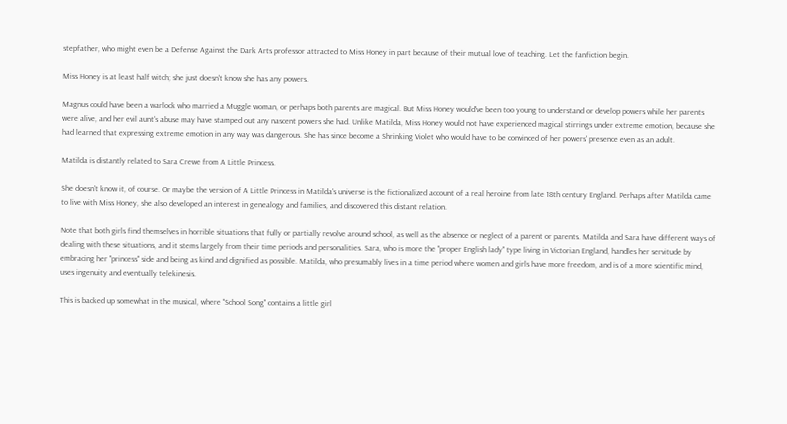stepfather, who might even be a Defense Against the Dark Arts professor attracted to Miss Honey in part because of their mutual love of teaching. Let the fanfiction begin.

Miss Honey is at least half witch; she just doesn't know she has any powers.

Magnus could have been a warlock who married a Muggle woman, or perhaps both parents are magical. But Miss Honey would've been too young to understand or develop powers while her parents were alive, and her evil aunt's abuse may have stamped out any nascent powers she had. Unlike Matilda, Miss Honey would not have experienced magical stirrings under extreme emotion, because she had learned that expressing extreme emotion in any way was dangerous. She has since become a Shrinking Violet who would have to be convinced of her powers' presence even as an adult.

Matilda is distantly related to Sara Crewe from A Little Princess.

She doesn't know it, of course. Or maybe the version of A Little Princess in Matilda's universe is the fictionalized account of a real heroine from late 18th century England. Perhaps after Matilda came to live with Miss Honey, she also developed an interest in genealogy and families, and discovered this distant relation.

Note that both girls find themselves in horrible situations that fully or partially revolve around school, as well as the absence or neglect of a parent or parents. Matilda and Sara have different ways of dealing with these situations, and it stems largely from their time periods and personalities. Sara, who is more the "proper English lady" type living in Victorian England, handles her servitude by embracing her "princess" side and being as kind and dignified as possible. Matilda, who presumably lives in a time period where women and girls have more freedom, and is of a more scientific mind, uses ingenuity and eventually telekinesis.

This is backed up somewhat in the musical, where "School Song" contains a little girl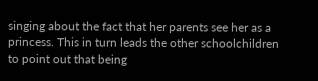singing about the fact that her parents see her as a princess. This in turn leads the other schoolchildren to point out that being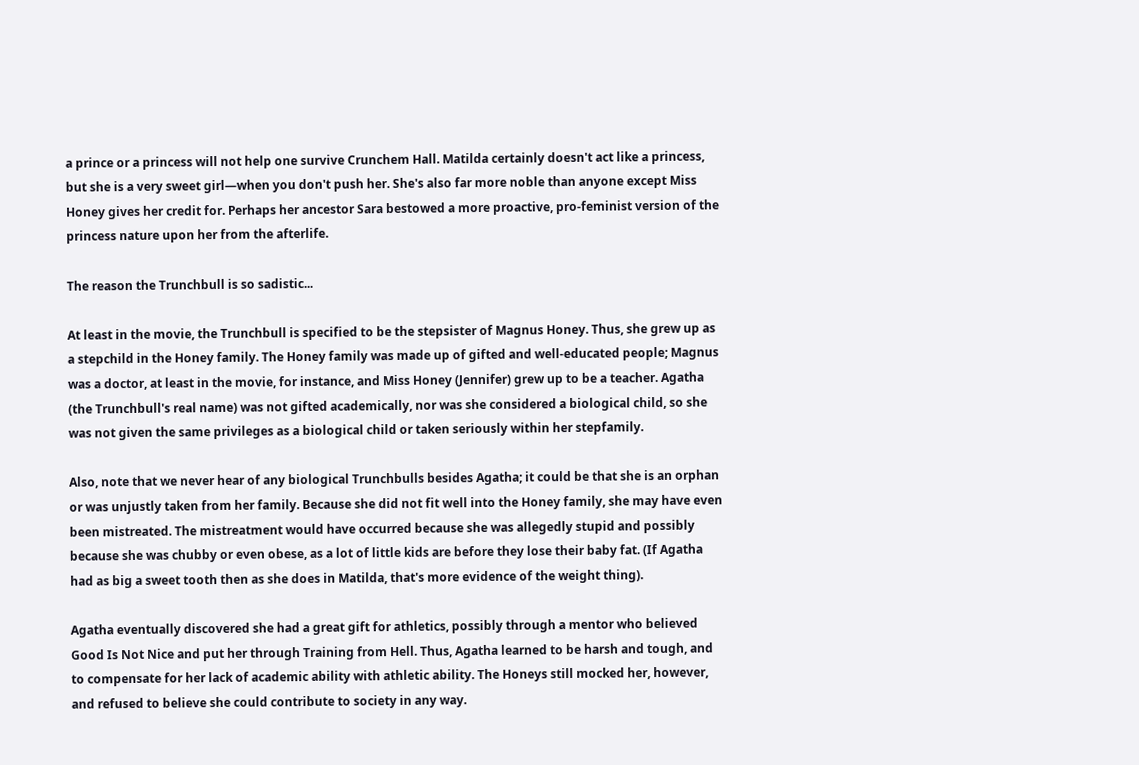a prince or a princess will not help one survive Crunchem Hall. Matilda certainly doesn't act like a princess, but she is a very sweet girl—when you don't push her. She's also far more noble than anyone except Miss Honey gives her credit for. Perhaps her ancestor Sara bestowed a more proactive, pro-feminist version of the princess nature upon her from the afterlife.

The reason the Trunchbull is so sadistic...

At least in the movie, the Trunchbull is specified to be the stepsister of Magnus Honey. Thus, she grew up as a stepchild in the Honey family. The Honey family was made up of gifted and well-educated people; Magnus was a doctor, at least in the movie, for instance, and Miss Honey (Jennifer) grew up to be a teacher. Agatha (the Trunchbull's real name) was not gifted academically, nor was she considered a biological child, so she was not given the same privileges as a biological child or taken seriously within her stepfamily.

Also, note that we never hear of any biological Trunchbulls besides Agatha; it could be that she is an orphan or was unjustly taken from her family. Because she did not fit well into the Honey family, she may have even been mistreated. The mistreatment would have occurred because she was allegedly stupid and possibly because she was chubby or even obese, as a lot of little kids are before they lose their baby fat. (If Agatha had as big a sweet tooth then as she does in Matilda, that's more evidence of the weight thing).

Agatha eventually discovered she had a great gift for athletics, possibly through a mentor who believed Good Is Not Nice and put her through Training from Hell. Thus, Agatha learned to be harsh and tough, and to compensate for her lack of academic ability with athletic ability. The Honeys still mocked her, however, and refused to believe she could contribute to society in any way.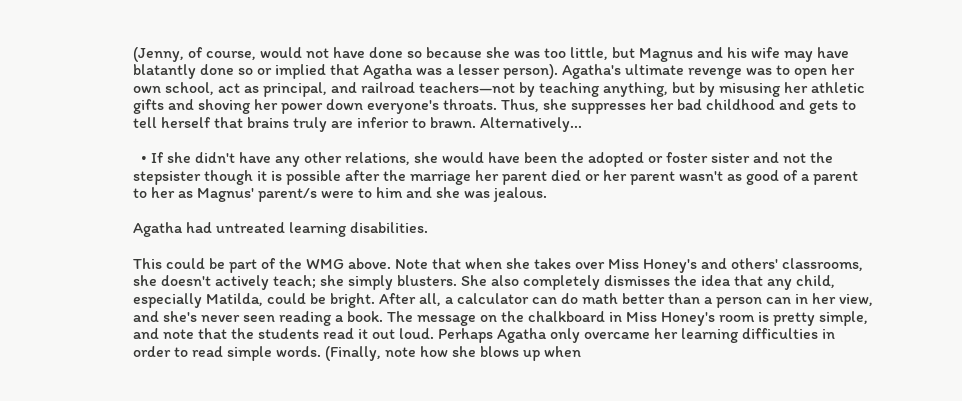(Jenny, of course, would not have done so because she was too little, but Magnus and his wife may have blatantly done so or implied that Agatha was a lesser person). Agatha's ultimate revenge was to open her own school, act as principal, and railroad teachers—not by teaching anything, but by misusing her athletic gifts and shoving her power down everyone's throats. Thus, she suppresses her bad childhood and gets to tell herself that brains truly are inferior to brawn. Alternatively...

  • If she didn't have any other relations, she would have been the adopted or foster sister and not the stepsister though it is possible after the marriage her parent died or her parent wasn't as good of a parent to her as Magnus' parent/s were to him and she was jealous.

Agatha had untreated learning disabilities.

This could be part of the WMG above. Note that when she takes over Miss Honey's and others' classrooms, she doesn't actively teach; she simply blusters. She also completely dismisses the idea that any child, especially Matilda, could be bright. After all, a calculator can do math better than a person can in her view, and she's never seen reading a book. The message on the chalkboard in Miss Honey's room is pretty simple, and note that the students read it out loud. Perhaps Agatha only overcame her learning difficulties in order to read simple words. (Finally, note how she blows up when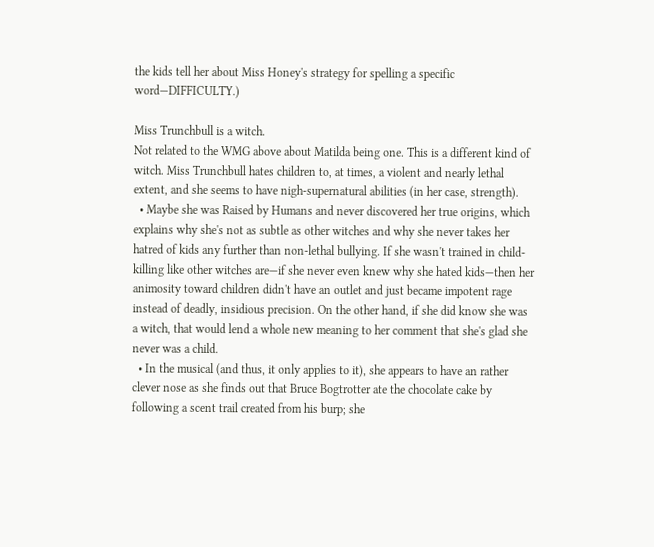the kids tell her about Miss Honey's strategy for spelling a specific word—DIFFICULTY.)

Miss Trunchbull is a witch.
Not related to the WMG above about Matilda being one. This is a different kind of witch. Miss Trunchbull hates children to, at times, a violent and nearly lethal extent, and she seems to have nigh-supernatural abilities (in her case, strength).
  • Maybe she was Raised by Humans and never discovered her true origins, which explains why she's not as subtle as other witches and why she never takes her hatred of kids any further than non-lethal bullying. If she wasn't trained in child-killing like other witches are—if she never even knew why she hated kids—then her animosity toward children didn't have an outlet and just became impotent rage instead of deadly, insidious precision. On the other hand, if she did know she was a witch, that would lend a whole new meaning to her comment that she's glad she never was a child.
  • In the musical (and thus, it only applies to it), she appears to have an rather clever nose as she finds out that Bruce Bogtrotter ate the chocolate cake by following a scent trail created from his burp; she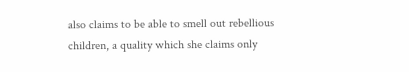also claims to be able to smell out rebellious children, a quality which she claims only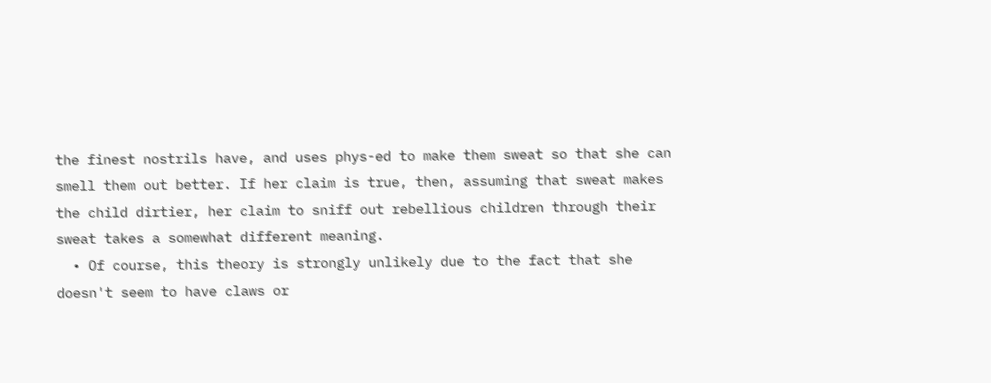the finest nostrils have, and uses phys-ed to make them sweat so that she can smell them out better. If her claim is true, then, assuming that sweat makes the child dirtier, her claim to sniff out rebellious children through their sweat takes a somewhat different meaning.
  • Of course, this theory is strongly unlikely due to the fact that she doesn't seem to have claws or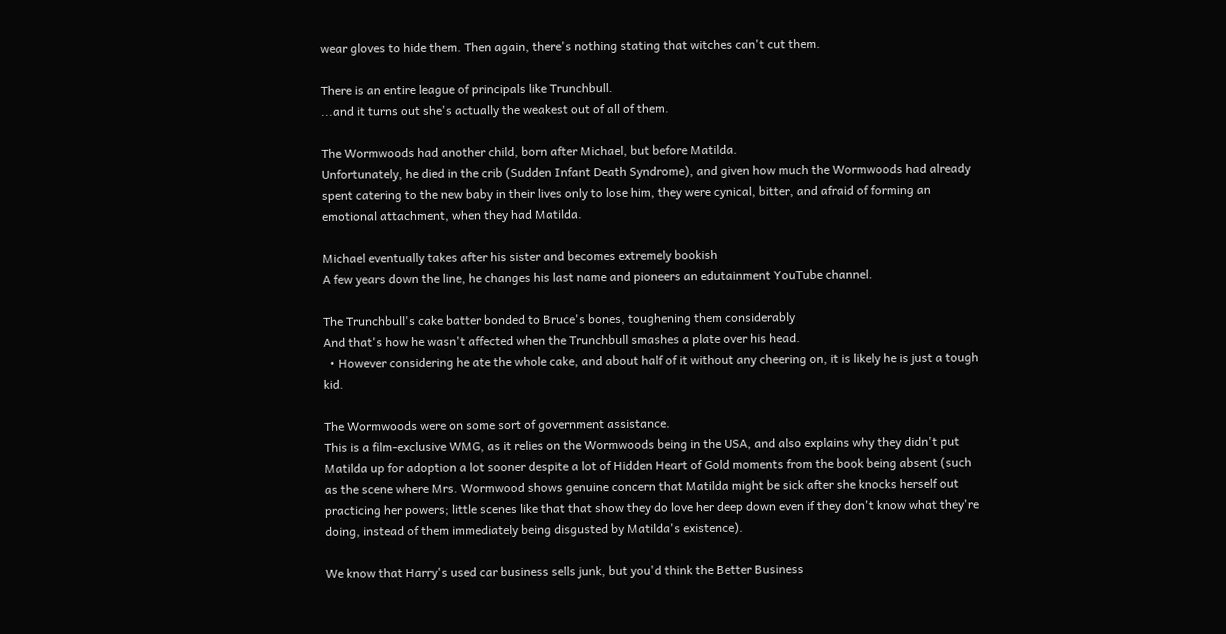wear gloves to hide them. Then again, there's nothing stating that witches can't cut them.

There is an entire league of principals like Trunchbull.
...and it turns out she's actually the weakest out of all of them.

The Wormwoods had another child, born after Michael, but before Matilda.
Unfortunately, he died in the crib (Sudden Infant Death Syndrome), and given how much the Wormwoods had already spent catering to the new baby in their lives only to lose him, they were cynical, bitter, and afraid of forming an emotional attachment, when they had Matilda.

Michael eventually takes after his sister and becomes extremely bookish
A few years down the line, he changes his last name and pioneers an edutainment YouTube channel.

The Trunchbull's cake batter bonded to Bruce's bones, toughening them considerably
And that's how he wasn't affected when the Trunchbull smashes a plate over his head.
  • However considering he ate the whole cake, and about half of it without any cheering on, it is likely he is just a tough kid.

The Wormwoods were on some sort of government assistance.
This is a film-exclusive WMG, as it relies on the Wormwoods being in the USA, and also explains why they didn't put Matilda up for adoption a lot sooner despite a lot of Hidden Heart of Gold moments from the book being absent (such as the scene where Mrs. Wormwood shows genuine concern that Matilda might be sick after she knocks herself out practicing her powers; little scenes like that that show they do love her deep down even if they don't know what they're doing, instead of them immediately being disgusted by Matilda's existence).

We know that Harry's used car business sells junk, but you'd think the Better Business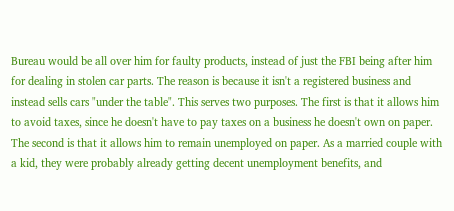Bureau would be all over him for faulty products, instead of just the FBI being after him for dealing in stolen car parts. The reason is because it isn't a registered business and instead sells cars "under the table". This serves two purposes. The first is that it allows him to avoid taxes, since he doesn't have to pay taxes on a business he doesn't own on paper. The second is that it allows him to remain unemployed on paper. As a married couple with a kid, they were probably already getting decent unemployment benefits, and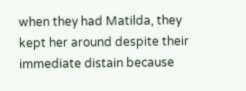when they had Matilda, they kept her around despite their immediate distain because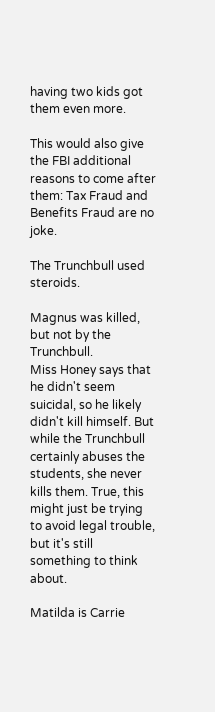having two kids got them even more.

This would also give the FBI additional reasons to come after them: Tax Fraud and Benefits Fraud are no joke.

The Trunchbull used steroids.

Magnus was killed, but not by the Trunchbull.
Miss Honey says that he didn't seem suicidal, so he likely didn't kill himself. But while the Trunchbull certainly abuses the students, she never kills them. True, this might just be trying to avoid legal trouble, but it's still something to think about.

Matilda is Carrie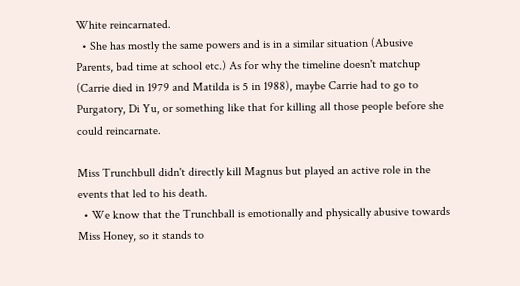White reincarnated.
  • She has mostly the same powers and is in a similar situation (Abusive Parents, bad time at school etc.) As for why the timeline doesn't matchup (Carrie died in 1979 and Matilda is 5 in 1988), maybe Carrie had to go to Purgatory, Di Yu, or something like that for killing all those people before she could reincarnate.

Miss Trunchbull didn't directly kill Magnus but played an active role in the events that led to his death.
  • We know that the Trunchball is emotionally and physically abusive towards Miss Honey, so it stands to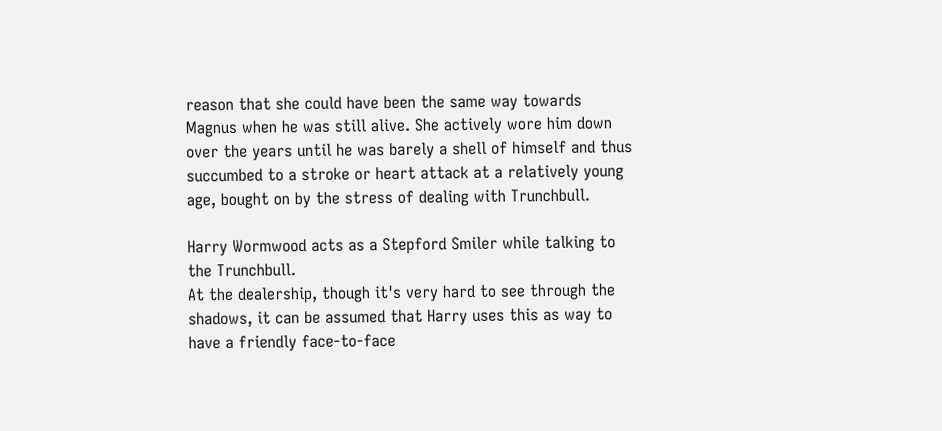reason that she could have been the same way towards Magnus when he was still alive. She actively wore him down over the years until he was barely a shell of himself and thus succumbed to a stroke or heart attack at a relatively young age, bought on by the stress of dealing with Trunchbull.

Harry Wormwood acts as a Stepford Smiler while talking to the Trunchbull.
At the dealership, though it's very hard to see through the shadows, it can be assumed that Harry uses this as way to have a friendly face-to-face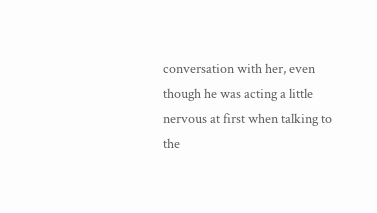conversation with her, even though he was acting a little nervous at first when talking to the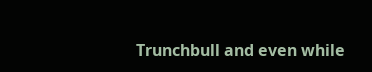Trunchbull and even while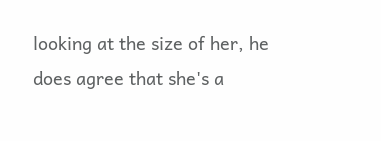looking at the size of her, he does agree that she's a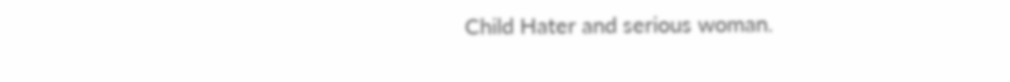Child Hater and serious woman.